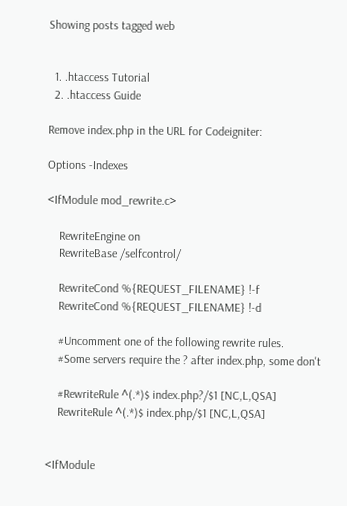Showing posts tagged web


  1. .htaccess Tutorial
  2. .htaccess Guide

Remove index.php in the URL for Codeigniter:

Options -Indexes

<IfModule mod_rewrite.c>

    RewriteEngine on
    RewriteBase /selfcontrol/

    RewriteCond %{REQUEST_FILENAME} !-f
    RewriteCond %{REQUEST_FILENAME} !-d

    #Uncomment one of the following rewrite rules.
    #Some servers require the ? after index.php, some don't

    #RewriteRule ^(.*)$ index.php?/$1 [NC,L,QSA]
    RewriteRule ^(.*)$ index.php/$1 [NC,L,QSA]


<IfModule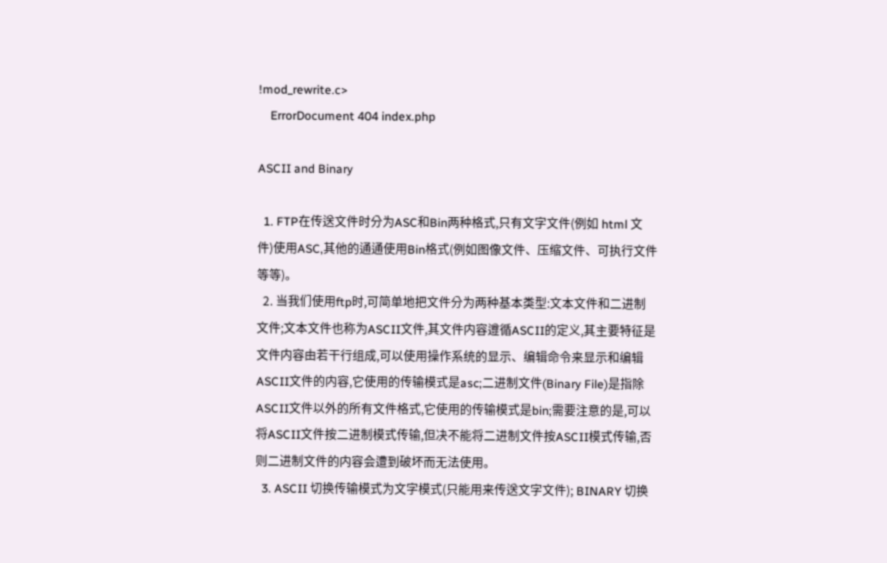!mod_rewrite.c>
    ErrorDocument 404 index.php

ASCII and Binary

  1. FTP在传送文件时分为ASC和Bin两种格式,只有文字文件(例如 html 文件)使用ASC,其他的通通使用Bin格式(例如图像文件、压缩文件、可执行文件等等)。
  2. 当我们使用ftp时,可简单地把文件分为两种基本类型:文本文件和二进制文件;文本文件也称为ASCII文件,其文件内容遵循ASCII的定义,其主要特征是文件内容由若干行组成,可以使用操作系统的显示、编辑命令来显示和编辑ASCII文件的内容,它使用的传输模式是asc;二进制文件(Binary File)是指除ASCII文件以外的所有文件格式,它使用的传输模式是bin;需要注意的是,可以将ASCII文件按二进制模式传输,但决不能将二进制文件按ASCII模式传输,否则二进制文件的内容会遭到破坏而无法使用。
  3. ASCII 切换传输模式为文字模式(只能用来传送文字文件); BINARY 切换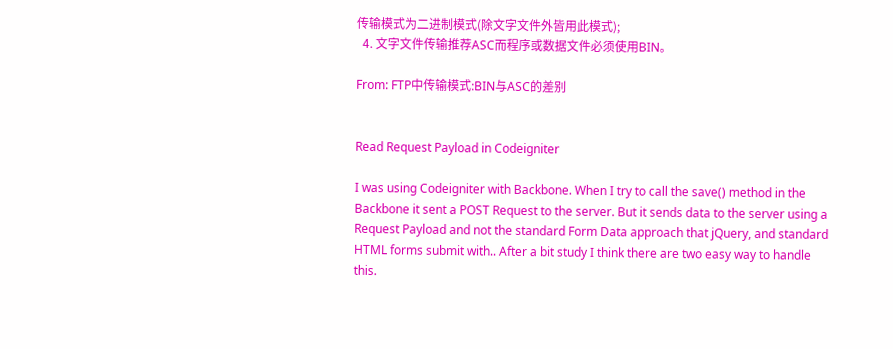传输模式为二进制模式(除文字文件外皆用此模式);
  4. 文字文件传输推荐ASC而程序或数据文件必须使用BIN。

From: FTP中传输模式:BIN与ASC的差别


Read Request Payload in Codeigniter

I was using Codeigniter with Backbone. When I try to call the save() method in the Backbone it sent a POST Request to the server. But it sends data to the server using a Request Payload and not the standard Form Data approach that jQuery, and standard HTML forms submit with.. After a bit study I think there are two easy way to handle this.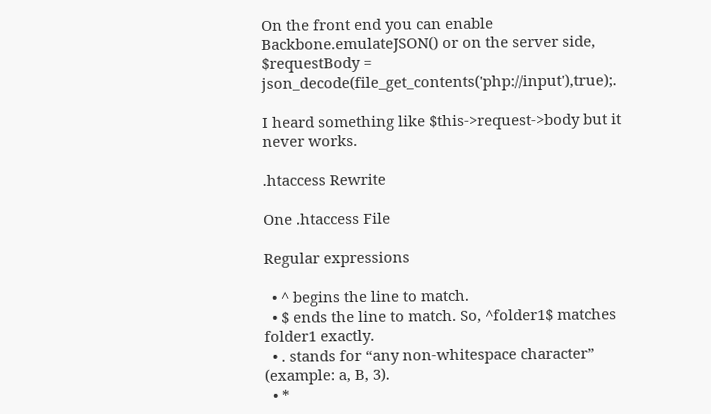On the front end you can enable Backbone.emulateJSON() or on the server side, $requestBody = json_decode(file_get_contents('php://input'),true);.

I heard something like $this->request->body but it never works.

.htaccess Rewrite

One .htaccess File

Regular expressions

  • ^ begins the line to match.
  • $ ends the line to match. So, ^folder1$ matches folder1 exactly.
  • . stands for “any non-whitespace character” (example: a, B, 3).
  • *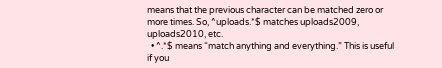means that the previous character can be matched zero or more times. So, ^uploads.*$ matches uploads2009, uploads2010, etc.
  • ^.*$ means “match anything and everything.” This is useful if you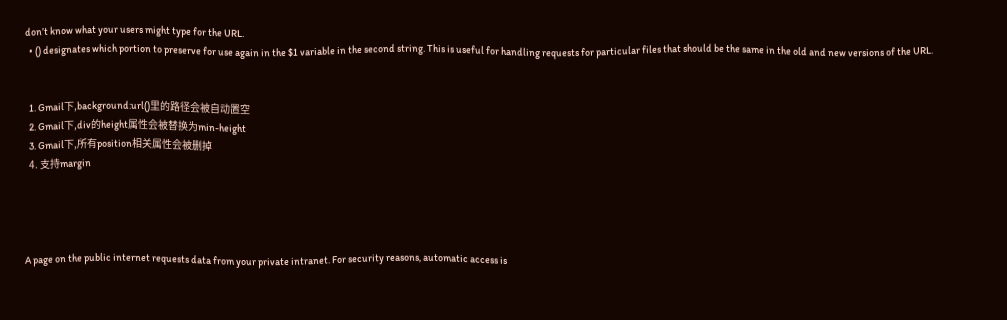don’t know what your users might type for the URL.
  • () designates which portion to preserve for use again in the $1 variable in the second string. This is useful for handling requests for particular files that should be the same in the old and new versions of the URL.


  1. Gmail下,background:url()里的路径会被自动置空
  2. Gmail下,div的height属性会被替换为min-height
  3. Gmail下,所有position相关属性会被删掉
  4. 支持margin




A page on the public internet requests data from your private intranet. For security reasons, automatic access is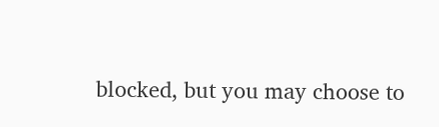blocked, but you may choose to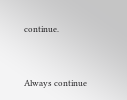continue.


Always continue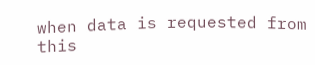when data is requested from this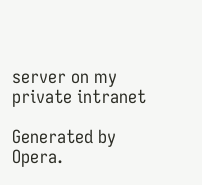server on my private intranet

Generated by Opera.